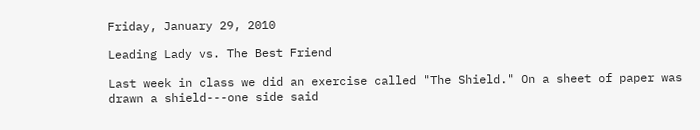Friday, January 29, 2010

Leading Lady vs. The Best Friend

Last week in class we did an exercise called "The Shield." On a sheet of paper was drawn a shield---one side said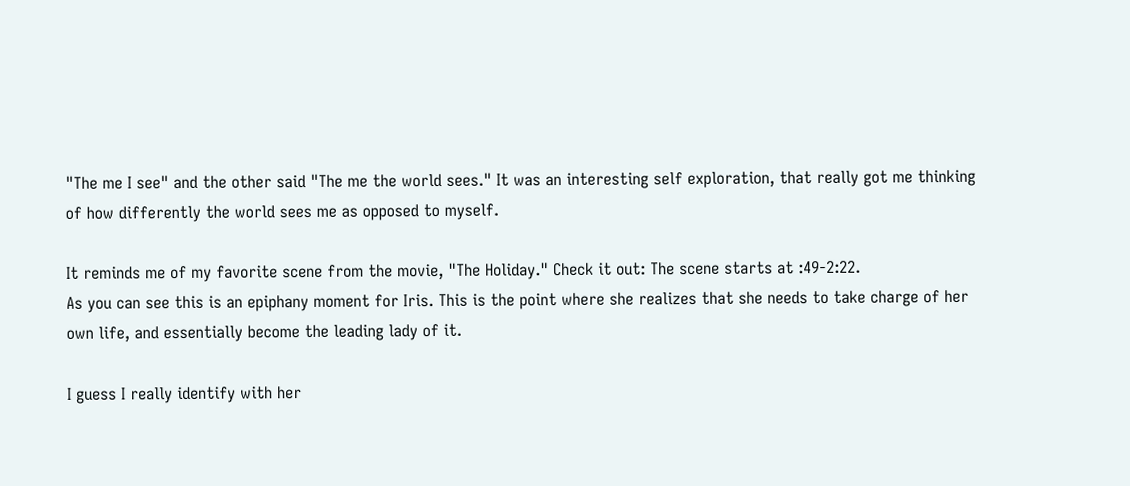"The me I see" and the other said "The me the world sees." It was an interesting self exploration, that really got me thinking of how differently the world sees me as opposed to myself.

It reminds me of my favorite scene from the movie, "The Holiday." Check it out: The scene starts at :49-2:22.
As you can see this is an epiphany moment for Iris. This is the point where she realizes that she needs to take charge of her own life, and essentially become the leading lady of it.

I guess I really identify with her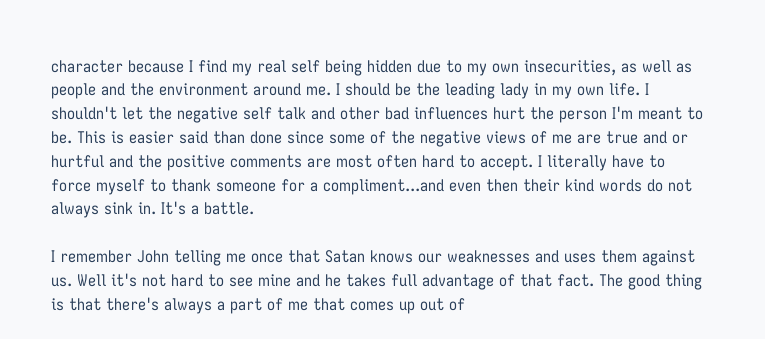character because I find my real self being hidden due to my own insecurities, as well as people and the environment around me. I should be the leading lady in my own life. I shouldn't let the negative self talk and other bad influences hurt the person I'm meant to be. This is easier said than done since some of the negative views of me are true and or hurtful and the positive comments are most often hard to accept. I literally have to force myself to thank someone for a compliment...and even then their kind words do not always sink in. It's a battle.

I remember John telling me once that Satan knows our weaknesses and uses them against us. Well it's not hard to see mine and he takes full advantage of that fact. The good thing is that there's always a part of me that comes up out of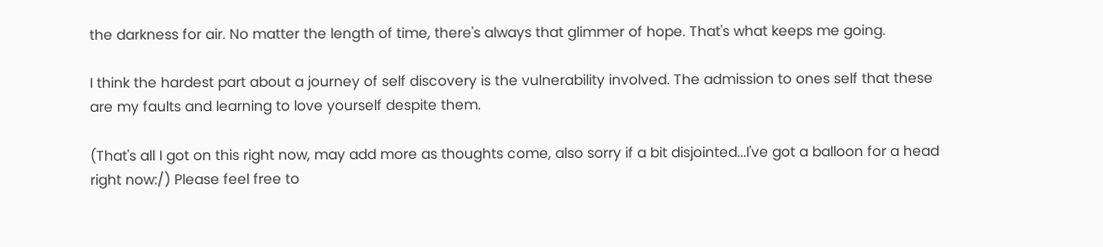the darkness for air. No matter the length of time, there's always that glimmer of hope. That's what keeps me going.

I think the hardest part about a journey of self discovery is the vulnerability involved. The admission to ones self that these are my faults and learning to love yourself despite them.

(That's all I got on this right now, may add more as thoughts come, also sorry if a bit disjointed...I've got a balloon for a head right now:/) Please feel free to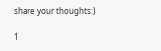share your thoughts:)

1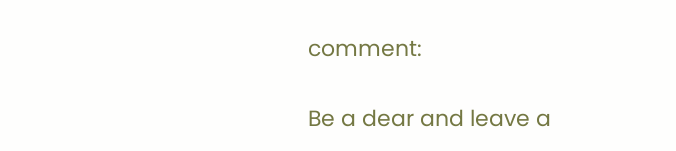comment:

Be a dear and leave a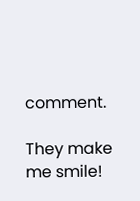comment.

They make me smile!